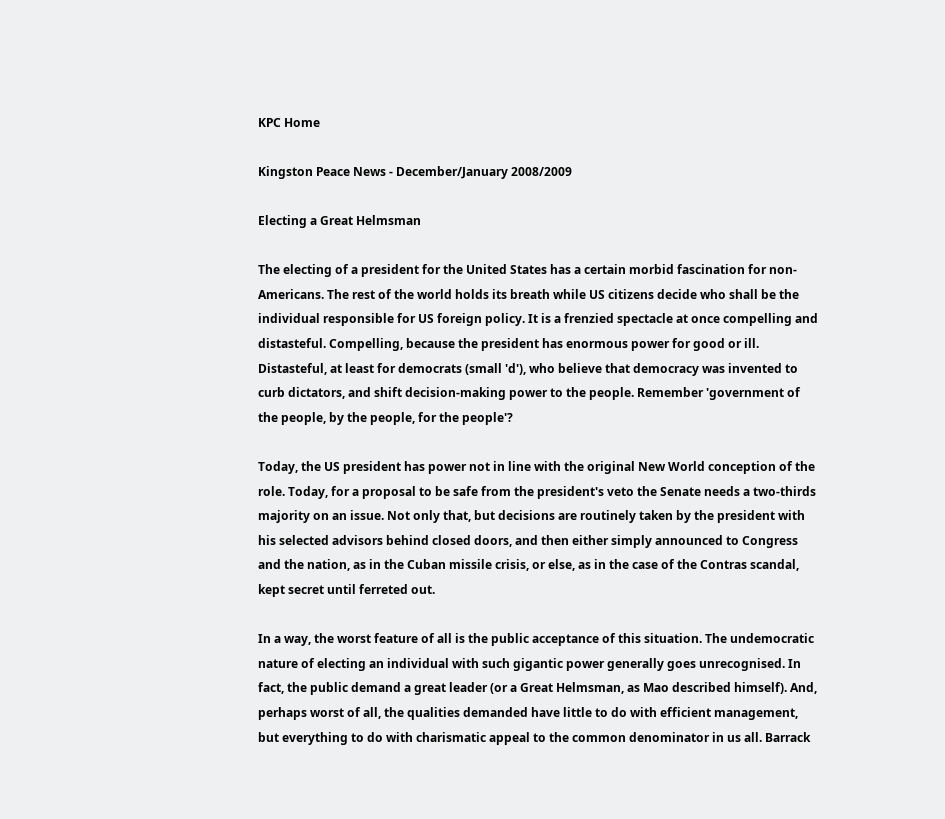KPC Home

Kingston Peace News - December/January 2008/2009

Electing a Great Helmsman

The electing of a president for the United States has a certain morbid fascination for non-Americans. The rest of the world holds its breath while US citizens decide who shall be the individual responsible for US foreign policy. It is a frenzied spectacle at once compelling and distasteful. Compelling, because the president has enormous power for good or ill. Distasteful, at least for democrats (small 'd'), who believe that democracy was invented to curb dictators, and shift decision-making power to the people. Remember 'government of the people, by the people, for the people'?

Today, the US president has power not in line with the original New World conception of the role. Today, for a proposal to be safe from the president's veto the Senate needs a two-thirds majority on an issue. Not only that, but decisions are routinely taken by the president with his selected advisors behind closed doors, and then either simply announced to Congress and the nation, as in the Cuban missile crisis, or else, as in the case of the Contras scandal, kept secret until ferreted out.

In a way, the worst feature of all is the public acceptance of this situation. The undemocratic nature of electing an individual with such gigantic power generally goes unrecognised. In fact, the public demand a great leader (or a Great Helmsman, as Mao described himself). And, perhaps worst of all, the qualities demanded have little to do with efficient management, but everything to do with charismatic appeal to the common denominator in us all. Barrack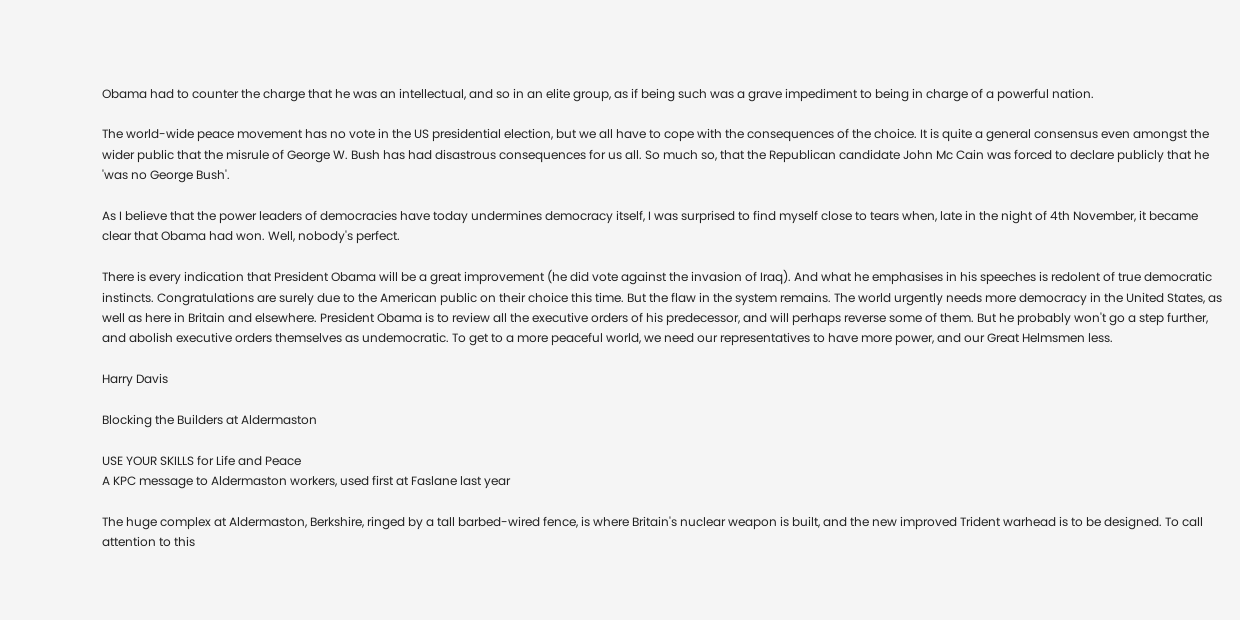Obama had to counter the charge that he was an intellectual, and so in an elite group, as if being such was a grave impediment to being in charge of a powerful nation.

The world-wide peace movement has no vote in the US presidential election, but we all have to cope with the consequences of the choice. It is quite a general consensus even amongst the wider public that the misrule of George W. Bush has had disastrous consequences for us all. So much so, that the Republican candidate John Mc Cain was forced to declare publicly that he 'was no George Bush'.

As I believe that the power leaders of democracies have today undermines democracy itself, I was surprised to find myself close to tears when, late in the night of 4th November, it became clear that Obama had won. Well, nobody's perfect.

There is every indication that President Obama will be a great improvement (he did vote against the invasion of Iraq). And what he emphasises in his speeches is redolent of true democratic instincts. Congratulations are surely due to the American public on their choice this time. But the flaw in the system remains. The world urgently needs more democracy in the United States, as well as here in Britain and elsewhere. President Obama is to review all the executive orders of his predecessor, and will perhaps reverse some of them. But he probably won't go a step further, and abolish executive orders themselves as undemocratic. To get to a more peaceful world, we need our representatives to have more power, and our Great Helmsmen less.

Harry Davis

Blocking the Builders at Aldermaston

USE YOUR SKILLS for Life and Peace
A KPC message to Aldermaston workers, used first at Faslane last year

The huge complex at Aldermaston, Berkshire, ringed by a tall barbed-wired fence, is where Britain's nuclear weapon is built, and the new improved Trident warhead is to be designed. To call attention to this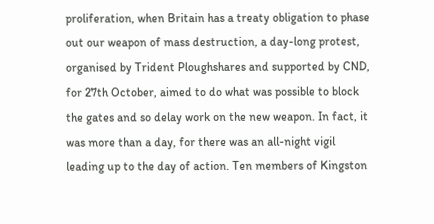proliferation, when Britain has a treaty obligation to phase out our weapon of mass destruction, a day-long protest, organised by Trident Ploughshares and supported by CND, for 27th October, aimed to do what was possible to block the gates and so delay work on the new weapon. In fact, it was more than a day, for there was an all-night vigil leading up to the day of action. Ten members of Kingston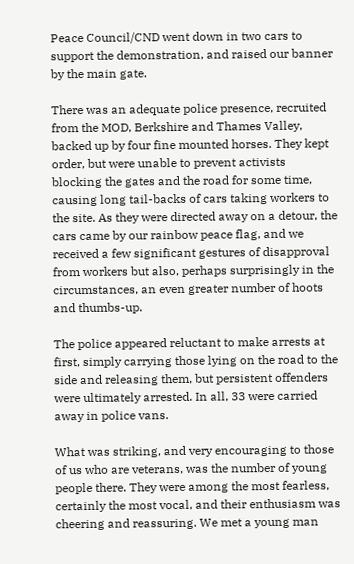Peace Council/CND went down in two cars to support the demonstration, and raised our banner by the main gate.

There was an adequate police presence, recruited from the MOD, Berkshire and Thames Valley, backed up by four fine mounted horses. They kept order, but were unable to prevent activists blocking the gates and the road for some time, causing long tail-backs of cars taking workers to the site. As they were directed away on a detour, the cars came by our rainbow peace flag, and we received a few significant gestures of disapproval from workers but also, perhaps surprisingly in the circumstances, an even greater number of hoots and thumbs-up.

The police appeared reluctant to make arrests at first, simply carrying those lying on the road to the side and releasing them, but persistent offenders were ultimately arrested. In all, 33 were carried away in police vans.

What was striking, and very encouraging to those of us who are veterans, was the number of young people there. They were among the most fearless, certainly the most vocal, and their enthusiasm was cheering and reassuring. We met a young man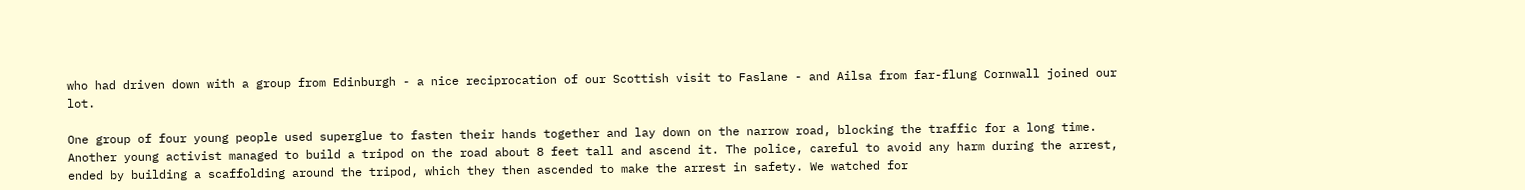who had driven down with a group from Edinburgh - a nice reciprocation of our Scottish visit to Faslane - and Ailsa from far-flung Cornwall joined our lot.

One group of four young people used superglue to fasten their hands together and lay down on the narrow road, blocking the traffic for a long time. Another young activist managed to build a tripod on the road about 8 feet tall and ascend it. The police, careful to avoid any harm during the arrest, ended by building a scaffolding around the tripod, which they then ascended to make the arrest in safety. We watched for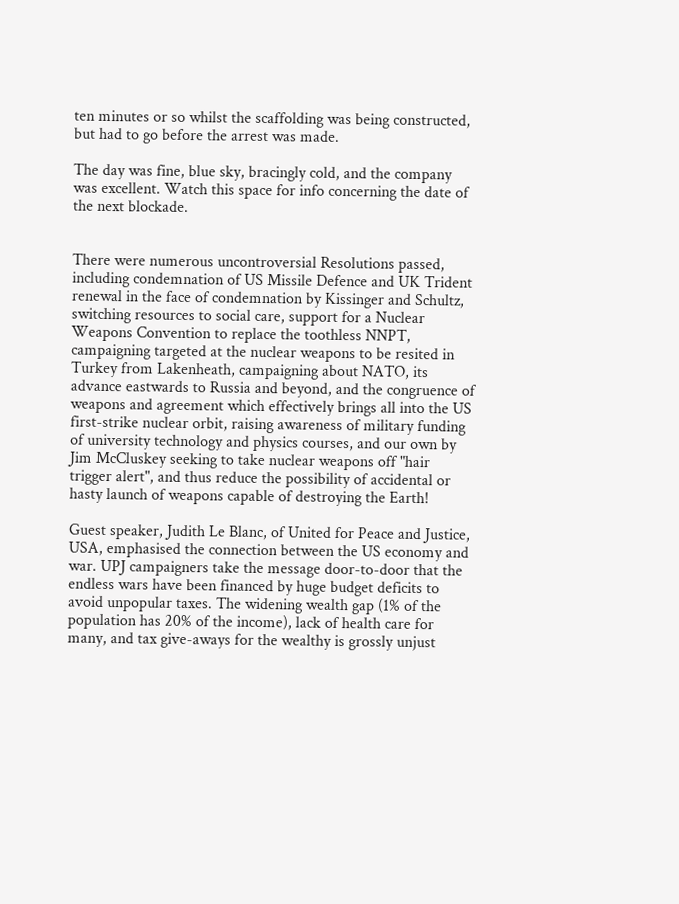ten minutes or so whilst the scaffolding was being constructed, but had to go before the arrest was made.

The day was fine, blue sky, bracingly cold, and the company was excellent. Watch this space for info concerning the date of the next blockade.


There were numerous uncontroversial Resolutions passed, including condemnation of US Missile Defence and UK Trident renewal in the face of condemnation by Kissinger and Schultz, switching resources to social care, support for a Nuclear Weapons Convention to replace the toothless NNPT, campaigning targeted at the nuclear weapons to be resited in Turkey from Lakenheath, campaigning about NATO, its advance eastwards to Russia and beyond, and the congruence of weapons and agreement which effectively brings all into the US first-strike nuclear orbit, raising awareness of military funding of university technology and physics courses, and our own by Jim McCluskey seeking to take nuclear weapons off "hair trigger alert", and thus reduce the possibility of accidental or hasty launch of weapons capable of destroying the Earth!

Guest speaker, Judith Le Blanc, of United for Peace and Justice, USA, emphasised the connection between the US economy and war. UPJ campaigners take the message door-to-door that the endless wars have been financed by huge budget deficits to avoid unpopular taxes. The widening wealth gap (1% of the population has 20% of the income), lack of health care for many, and tax give-aways for the wealthy is grossly unjust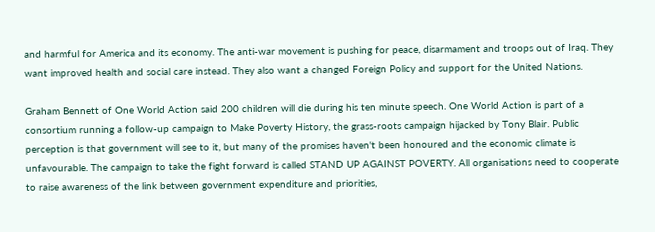and harmful for America and its economy. The anti-war movement is pushing for peace, disarmament and troops out of Iraq. They want improved health and social care instead. They also want a changed Foreign Policy and support for the United Nations.

Graham Bennett of One World Action said 200 children will die during his ten minute speech. One World Action is part of a consortium running a follow-up campaign to Make Poverty History, the grass-roots campaign hijacked by Tony Blair. Public perception is that government will see to it, but many of the promises haven't been honoured and the economic climate is unfavourable. The campaign to take the fight forward is called STAND UP AGAINST POVERTY. All organisations need to cooperate to raise awareness of the link between government expenditure and priorities,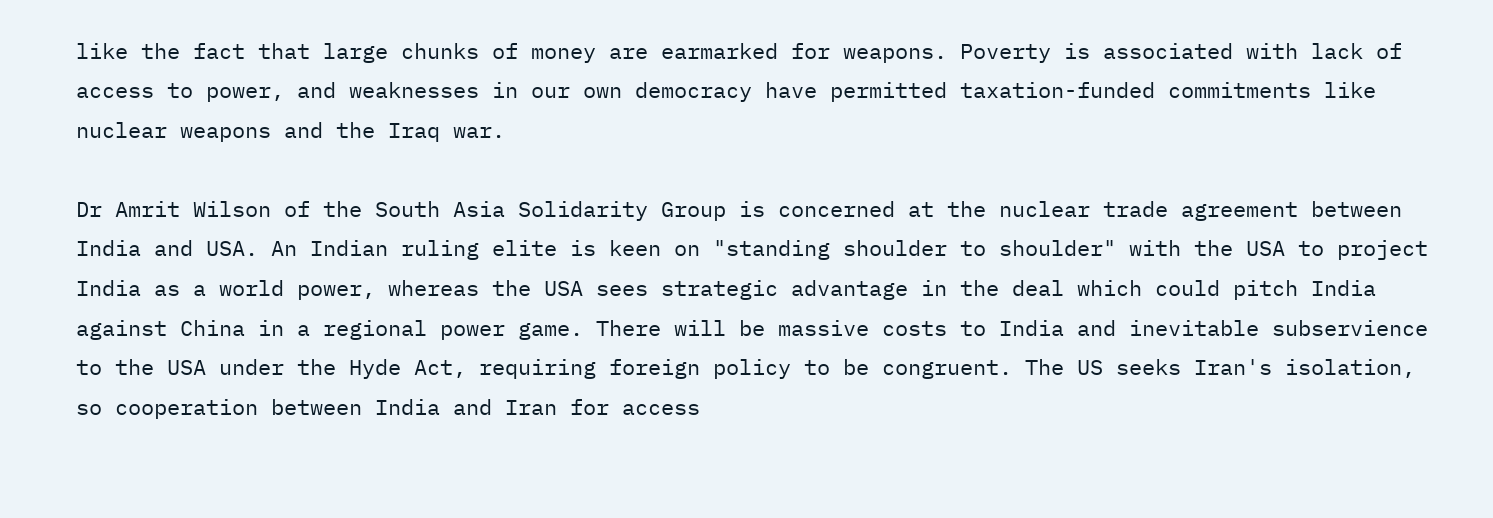like the fact that large chunks of money are earmarked for weapons. Poverty is associated with lack of access to power, and weaknesses in our own democracy have permitted taxation-funded commitments like nuclear weapons and the Iraq war.

Dr Amrit Wilson of the South Asia Solidarity Group is concerned at the nuclear trade agreement between India and USA. An Indian ruling elite is keen on "standing shoulder to shoulder" with the USA to project India as a world power, whereas the USA sees strategic advantage in the deal which could pitch India against China in a regional power game. There will be massive costs to India and inevitable subservience to the USA under the Hyde Act, requiring foreign policy to be congruent. The US seeks Iran's isolation, so cooperation between India and Iran for access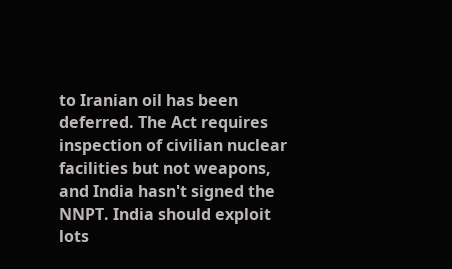to Iranian oil has been deferred. The Act requires inspection of civilian nuclear facilities but not weapons, and India hasn't signed the NNPT. India should exploit lots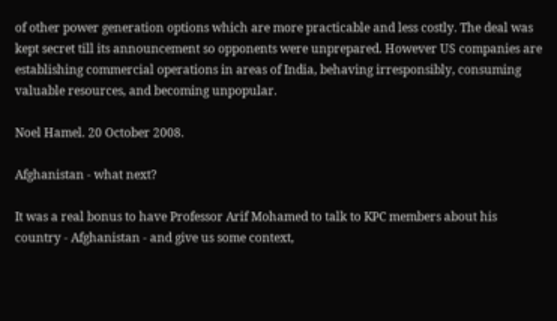of other power generation options which are more practicable and less costly. The deal was kept secret till its announcement so opponents were unprepared. However US companies are establishing commercial operations in areas of India, behaving irresponsibly, consuming valuable resources, and becoming unpopular.

Noel Hamel. 20 October 2008.

Afghanistan - what next?

It was a real bonus to have Professor Arif Mohamed to talk to KPC members about his country - Afghanistan - and give us some context,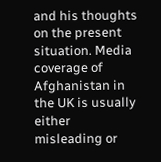and his thoughts on the present situation. Media coverage of Afghanistan in the UK is usually either misleading or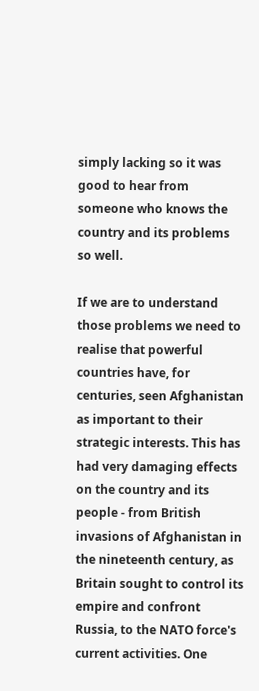simply lacking so it was good to hear from someone who knows the country and its problems so well.

If we are to understand those problems we need to realise that powerful countries have, for centuries, seen Afghanistan as important to their strategic interests. This has had very damaging effects on the country and its people - from British invasions of Afghanistan in the nineteenth century, as Britain sought to control its empire and confront Russia, to the NATO force's current activities. One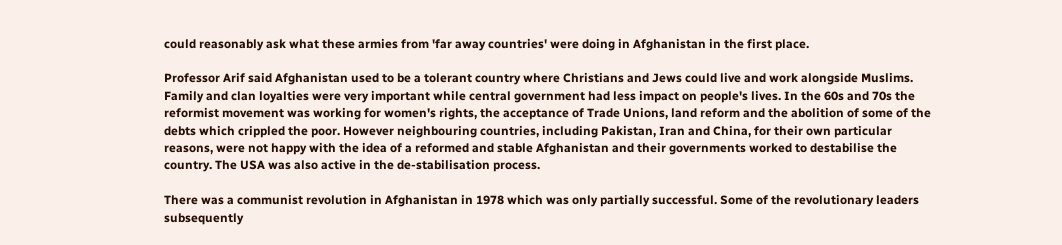could reasonably ask what these armies from 'far away countries' were doing in Afghanistan in the first place.

Professor Arif said Afghanistan used to be a tolerant country where Christians and Jews could live and work alongside Muslims. Family and clan loyalties were very important while central government had less impact on people's lives. In the 60s and 70s the reformist movement was working for women's rights, the acceptance of Trade Unions, land reform and the abolition of some of the debts which crippled the poor. However neighbouring countries, including Pakistan, Iran and China, for their own particular reasons, were not happy with the idea of a reformed and stable Afghanistan and their governments worked to destabilise the country. The USA was also active in the de-stabilisation process.

There was a communist revolution in Afghanistan in 1978 which was only partially successful. Some of the revolutionary leaders subsequently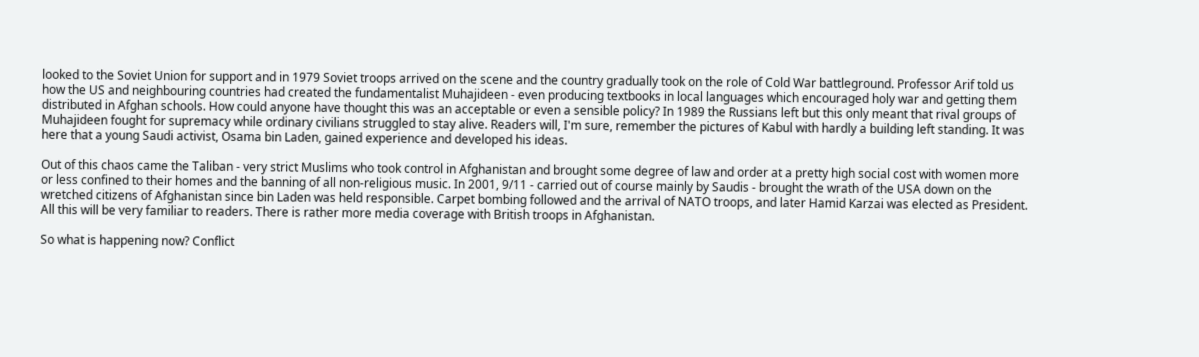looked to the Soviet Union for support and in 1979 Soviet troops arrived on the scene and the country gradually took on the role of Cold War battleground. Professor Arif told us how the US and neighbouring countries had created the fundamentalist Muhajideen - even producing textbooks in local languages which encouraged holy war and getting them distributed in Afghan schools. How could anyone have thought this was an acceptable or even a sensible policy? In 1989 the Russians left but this only meant that rival groups of Muhajideen fought for supremacy while ordinary civilians struggled to stay alive. Readers will, I'm sure, remember the pictures of Kabul with hardly a building left standing. It was here that a young Saudi activist, Osama bin Laden, gained experience and developed his ideas.

Out of this chaos came the Taliban - very strict Muslims who took control in Afghanistan and brought some degree of law and order at a pretty high social cost with women more or less confined to their homes and the banning of all non-religious music. In 2001, 9/11 - carried out of course mainly by Saudis - brought the wrath of the USA down on the wretched citizens of Afghanistan since bin Laden was held responsible. Carpet bombing followed and the arrival of NATO troops, and later Hamid Karzai was elected as President. All this will be very familiar to readers. There is rather more media coverage with British troops in Afghanistan.

So what is happening now? Conflict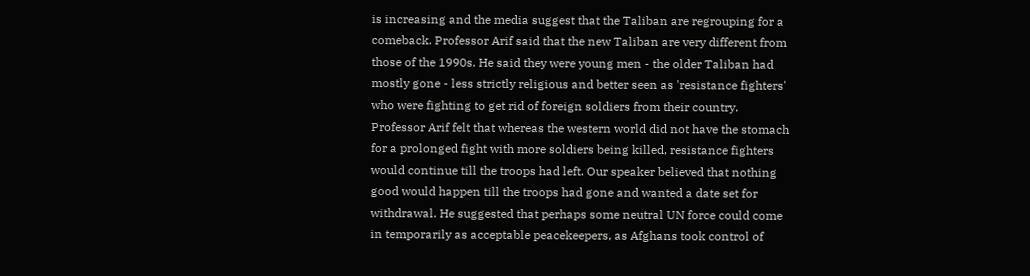is increasing and the media suggest that the Taliban are regrouping for a comeback. Professor Arif said that the new Taliban are very different from those of the 1990s. He said they were young men - the older Taliban had mostly gone - less strictly religious and better seen as 'resistance fighters' who were fighting to get rid of foreign soldiers from their country. Professor Arif felt that whereas the western world did not have the stomach for a prolonged fight with more soldiers being killed, resistance fighters would continue till the troops had left. Our speaker believed that nothing good would happen till the troops had gone and wanted a date set for withdrawal. He suggested that perhaps some neutral UN force could come in temporarily as acceptable peacekeepers, as Afghans took control of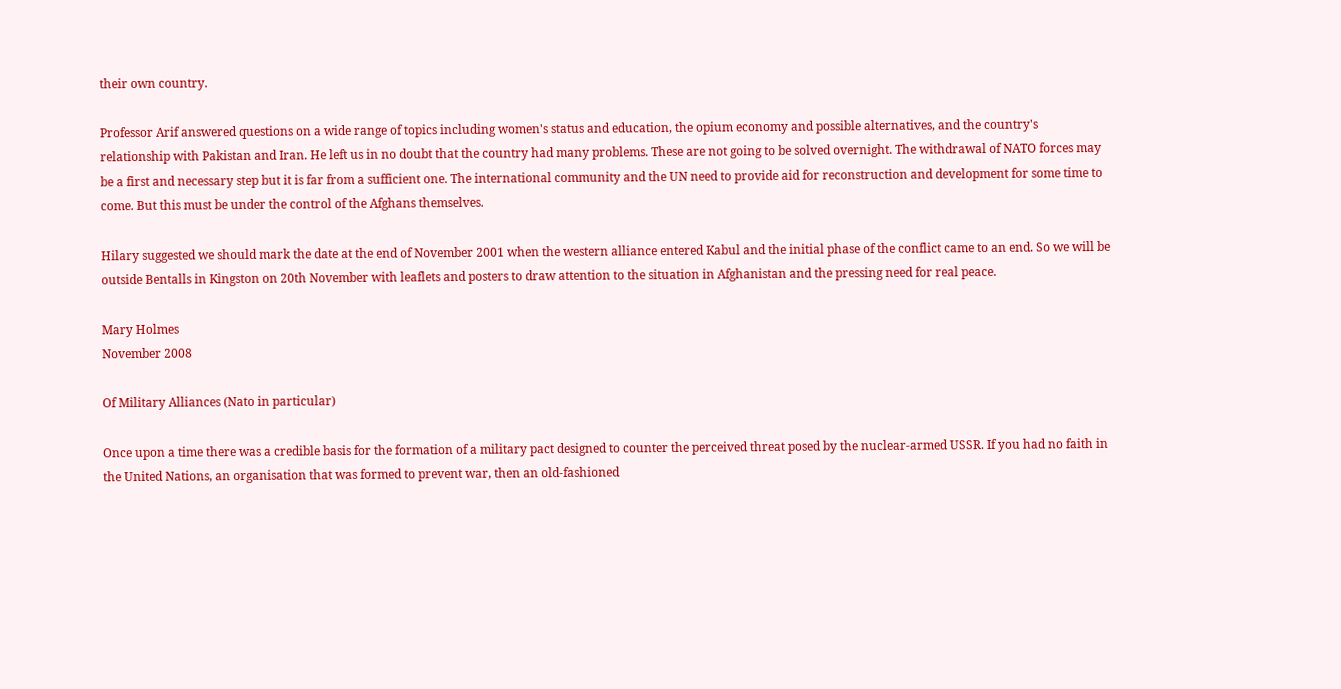their own country.

Professor Arif answered questions on a wide range of topics including women's status and education, the opium economy and possible alternatives, and the country's relationship with Pakistan and Iran. He left us in no doubt that the country had many problems. These are not going to be solved overnight. The withdrawal of NATO forces may be a first and necessary step but it is far from a sufficient one. The international community and the UN need to provide aid for reconstruction and development for some time to come. But this must be under the control of the Afghans themselves.

Hilary suggested we should mark the date at the end of November 2001 when the western alliance entered Kabul and the initial phase of the conflict came to an end. So we will be outside Bentalls in Kingston on 20th November with leaflets and posters to draw attention to the situation in Afghanistan and the pressing need for real peace.

Mary Holmes
November 2008

Of Military Alliances (Nato in particular)

Once upon a time there was a credible basis for the formation of a military pact designed to counter the perceived threat posed by the nuclear-armed USSR. If you had no faith in the United Nations, an organisation that was formed to prevent war, then an old-fashioned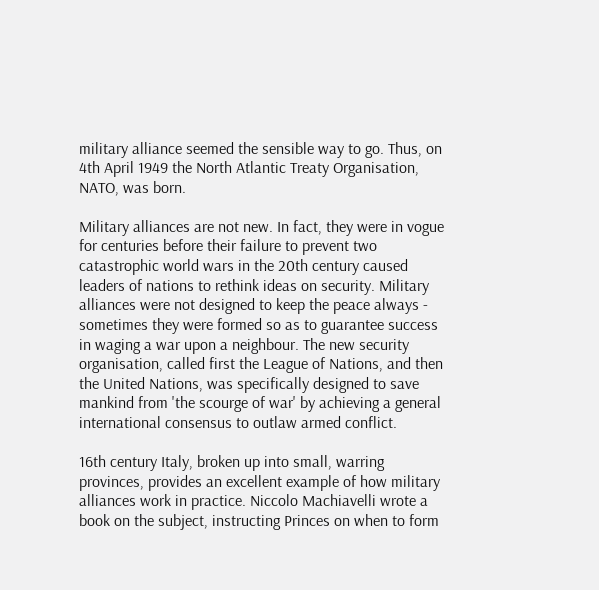military alliance seemed the sensible way to go. Thus, on 4th April 1949 the North Atlantic Treaty Organisation, NATO, was born.

Military alliances are not new. In fact, they were in vogue for centuries before their failure to prevent two catastrophic world wars in the 20th century caused leaders of nations to rethink ideas on security. Military alliances were not designed to keep the peace always - sometimes they were formed so as to guarantee success in waging a war upon a neighbour. The new security organisation, called first the League of Nations, and then the United Nations, was specifically designed to save mankind from 'the scourge of war' by achieving a general international consensus to outlaw armed conflict.

16th century Italy, broken up into small, warring provinces, provides an excellent example of how military alliances work in practice. Niccolo Machiavelli wrote a book on the subject, instructing Princes on when to form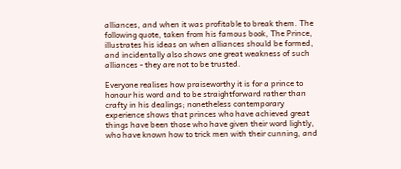alliances, and when it was profitable to break them. The following quote, taken from his famous book, The Prince, illustrates his ideas on when alliances should be formed, and incidentally also shows one great weakness of such alliances - they are not to be trusted.

Everyone realises how praiseworthy it is for a prince to honour his word and to be straightforward rather than crafty in his dealings; nonetheless contemporary experience shows that princes who have achieved great things have been those who have given their word lightly, who have known how to trick men with their cunning, and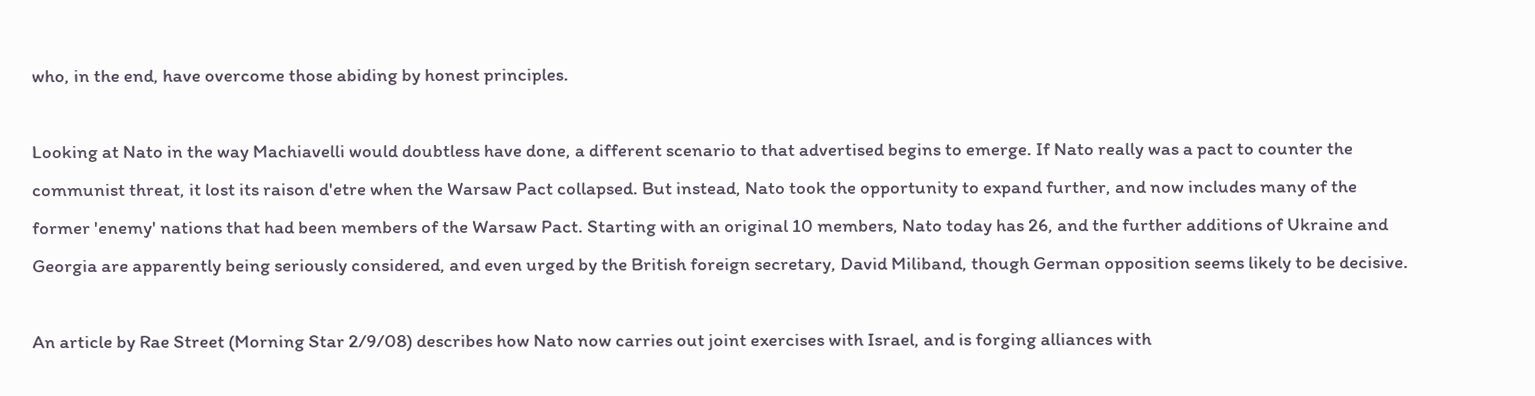who, in the end, have overcome those abiding by honest principles.

Looking at Nato in the way Machiavelli would doubtless have done, a different scenario to that advertised begins to emerge. If Nato really was a pact to counter the communist threat, it lost its raison d'etre when the Warsaw Pact collapsed. But instead, Nato took the opportunity to expand further, and now includes many of the former 'enemy' nations that had been members of the Warsaw Pact. Starting with an original 10 members, Nato today has 26, and the further additions of Ukraine and Georgia are apparently being seriously considered, and even urged by the British foreign secretary, David Miliband, though German opposition seems likely to be decisive.

An article by Rae Street (Morning Star 2/9/08) describes how Nato now carries out joint exercises with Israel, and is forging alliances with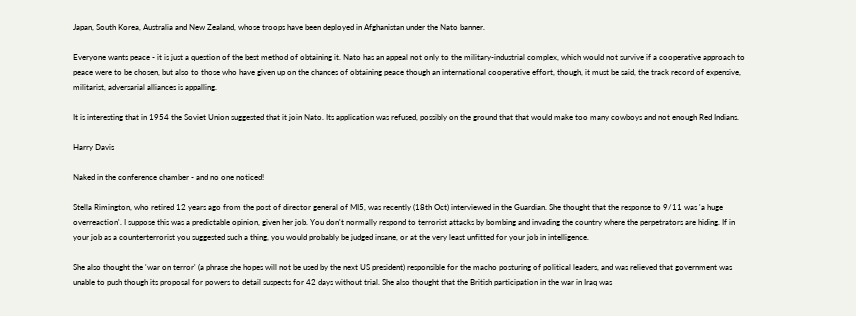Japan, South Korea, Australia and New Zealand, whose troops have been deployed in Afghanistan under the Nato banner.

Everyone wants peace - it is just a question of the best method of obtaining it. Nato has an appeal not only to the military-industrial complex, which would not survive if a cooperative approach to peace were to be chosen, but also to those who have given up on the chances of obtaining peace though an international cooperative effort, though, it must be said, the track record of expensive, militarist, adversarial alliances is appalling.

It is interesting that in 1954 the Soviet Union suggested that it join Nato. Its application was refused, possibly on the ground that that would make too many cowboys and not enough Red Indians.

Harry Davis

Naked in the conference chamber - and no one noticed!

Stella Rimington, who retired 12 years ago from the post of director general of MI5, was recently (18th Oct) interviewed in the Guardian. She thought that the response to 9/11 was 'a huge overreaction'. I suppose this was a predictable opinion, given her job. You don't normally respond to terrorist attacks by bombing and invading the country where the perpetrators are hiding. If in your job as a counterterrorist you suggested such a thing, you would probably be judged insane, or at the very least unfitted for your job in intelligence.

She also thought the 'war on terror' (a phrase she hopes will not be used by the next US president) responsible for the macho posturing of political leaders, and was relieved that government was unable to push though its proposal for powers to detail suspects for 42 days without trial. She also thought that the British participation in the war in Iraq was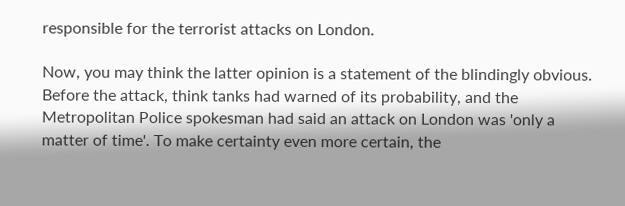responsible for the terrorist attacks on London.

Now, you may think the latter opinion is a statement of the blindingly obvious. Before the attack, think tanks had warned of its probability, and the Metropolitan Police spokesman had said an attack on London was 'only a matter of time'. To make certainty even more certain, the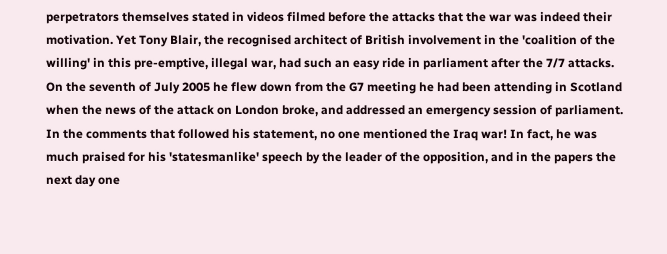perpetrators themselves stated in videos filmed before the attacks that the war was indeed their motivation. Yet Tony Blair, the recognised architect of British involvement in the 'coalition of the willing' in this pre-emptive, illegal war, had such an easy ride in parliament after the 7/7 attacks. On the seventh of July 2005 he flew down from the G7 meeting he had been attending in Scotland when the news of the attack on London broke, and addressed an emergency session of parliament. In the comments that followed his statement, no one mentioned the Iraq war! In fact, he was much praised for his 'statesmanlike' speech by the leader of the opposition, and in the papers the next day one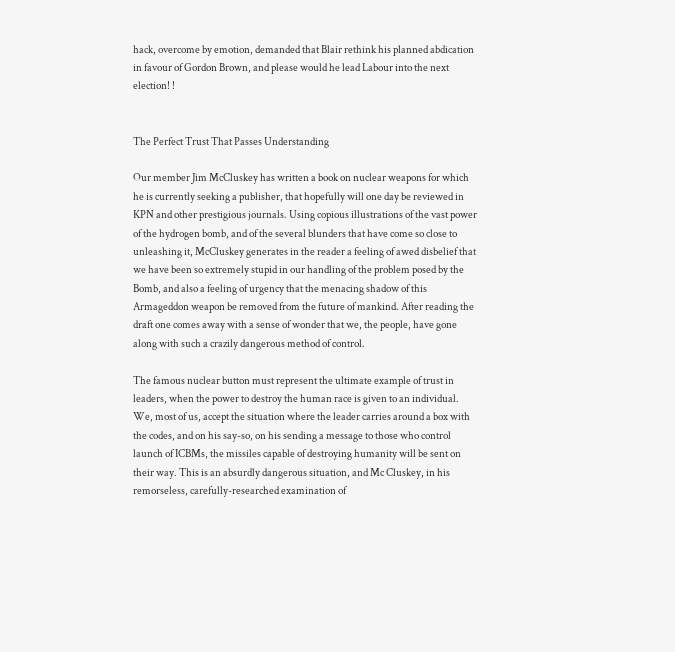hack, overcome by emotion, demanded that Blair rethink his planned abdication in favour of Gordon Brown, and please would he lead Labour into the next election! !


The Perfect Trust That Passes Understanding

Our member Jim McCluskey has written a book on nuclear weapons for which he is currently seeking a publisher, that hopefully will one day be reviewed in KPN and other prestigious journals. Using copious illustrations of the vast power of the hydrogen bomb, and of the several blunders that have come so close to unleashing it, McCluskey generates in the reader a feeling of awed disbelief that we have been so extremely stupid in our handling of the problem posed by the Bomb, and also a feeling of urgency that the menacing shadow of this Armageddon weapon be removed from the future of mankind. After reading the draft one comes away with a sense of wonder that we, the people, have gone along with such a crazily dangerous method of control.

The famous nuclear button must represent the ultimate example of trust in leaders, when the power to destroy the human race is given to an individual. We, most of us, accept the situation where the leader carries around a box with the codes, and on his say-so, on his sending a message to those who control launch of ICBMs, the missiles capable of destroying humanity will be sent on their way. This is an absurdly dangerous situation, and Mc Cluskey, in his remorseless, carefully-researched examination of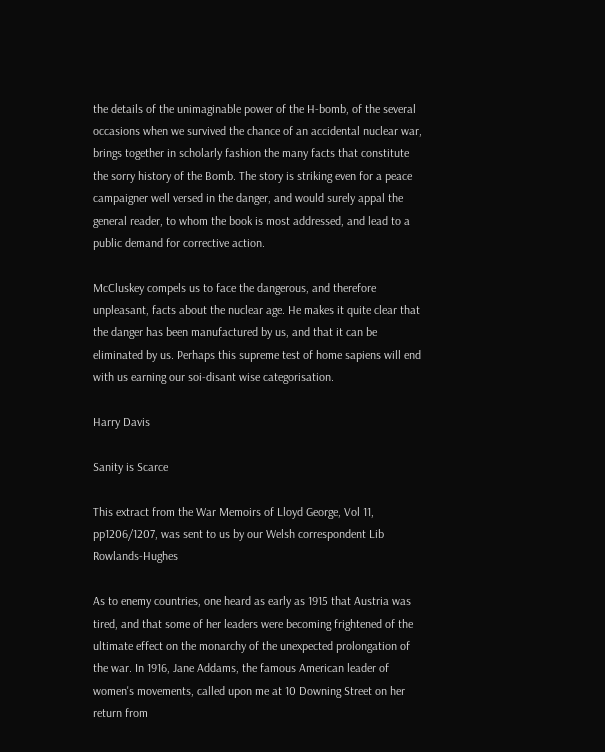the details of the unimaginable power of the H-bomb, of the several occasions when we survived the chance of an accidental nuclear war, brings together in scholarly fashion the many facts that constitute the sorry history of the Bomb. The story is striking even for a peace campaigner well versed in the danger, and would surely appal the general reader, to whom the book is most addressed, and lead to a public demand for corrective action.

McCluskey compels us to face the dangerous, and therefore unpleasant, facts about the nuclear age. He makes it quite clear that the danger has been manufactured by us, and that it can be eliminated by us. Perhaps this supreme test of home sapiens will end with us earning our soi-disant wise categorisation.

Harry Davis

Sanity is Scarce

This extract from the War Memoirs of Lloyd George, Vol 11, pp1206/1207, was sent to us by our Welsh correspondent Lib Rowlands-Hughes

As to enemy countries, one heard as early as 1915 that Austria was tired, and that some of her leaders were becoming frightened of the ultimate effect on the monarchy of the unexpected prolongation of the war. In 1916, Jane Addams, the famous American leader of women's movements, called upon me at 10 Downing Street on her return from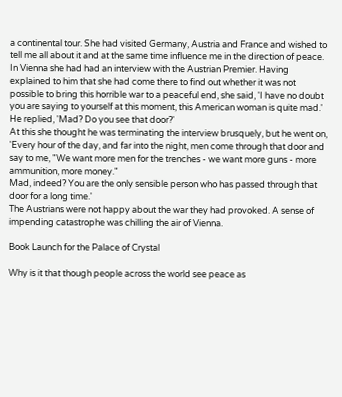a continental tour. She had visited Germany, Austria and France and wished to tell me all about it and at the same time influence me in the direction of peace. In Vienna she had had an interview with the Austrian Premier. Having explained to him that she had come there to find out whether it was not possible to bring this horrible war to a peaceful end, she said, 'I have no doubt you are saying to yourself at this moment, this American woman is quite mad.'
He replied, 'Mad? Do you see that door?'
At this she thought he was terminating the interview brusquely, but he went on, 'Every hour of the day, and far into the night, men come through that door and say to me, "We want more men for the trenches - we want more guns - more ammunition, more money."
Mad, indeed? You are the only sensible person who has passed through that door for a long time.'
The Austrians were not happy about the war they had provoked. A sense of impending catastrophe was chilling the air of Vienna.

Book Launch for the Palace of Crystal

Why is it that though people across the world see peace as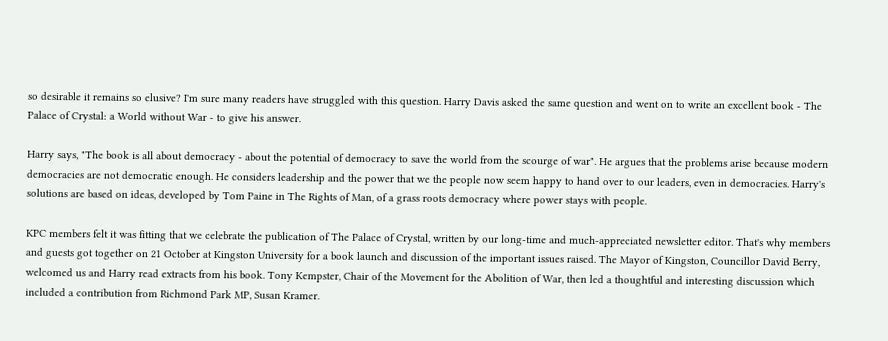so desirable it remains so elusive? I'm sure many readers have struggled with this question. Harry Davis asked the same question and went on to write an excellent book - The Palace of Crystal: a World without War - to give his answer.

Harry says, "The book is all about democracy - about the potential of democracy to save the world from the scourge of war". He argues that the problems arise because modern democracies are not democratic enough. He considers leadership and the power that we the people now seem happy to hand over to our leaders, even in democracies. Harry's solutions are based on ideas, developed by Tom Paine in The Rights of Man, of a grass roots democracy where power stays with people.

KPC members felt it was fitting that we celebrate the publication of The Palace of Crystal, written by our long-time and much-appreciated newsletter editor. That's why members and guests got together on 21 October at Kingston University for a book launch and discussion of the important issues raised. The Mayor of Kingston, Councillor David Berry, welcomed us and Harry read extracts from his book. Tony Kempster, Chair of the Movement for the Abolition of War, then led a thoughtful and interesting discussion which included a contribution from Richmond Park MP, Susan Kramer.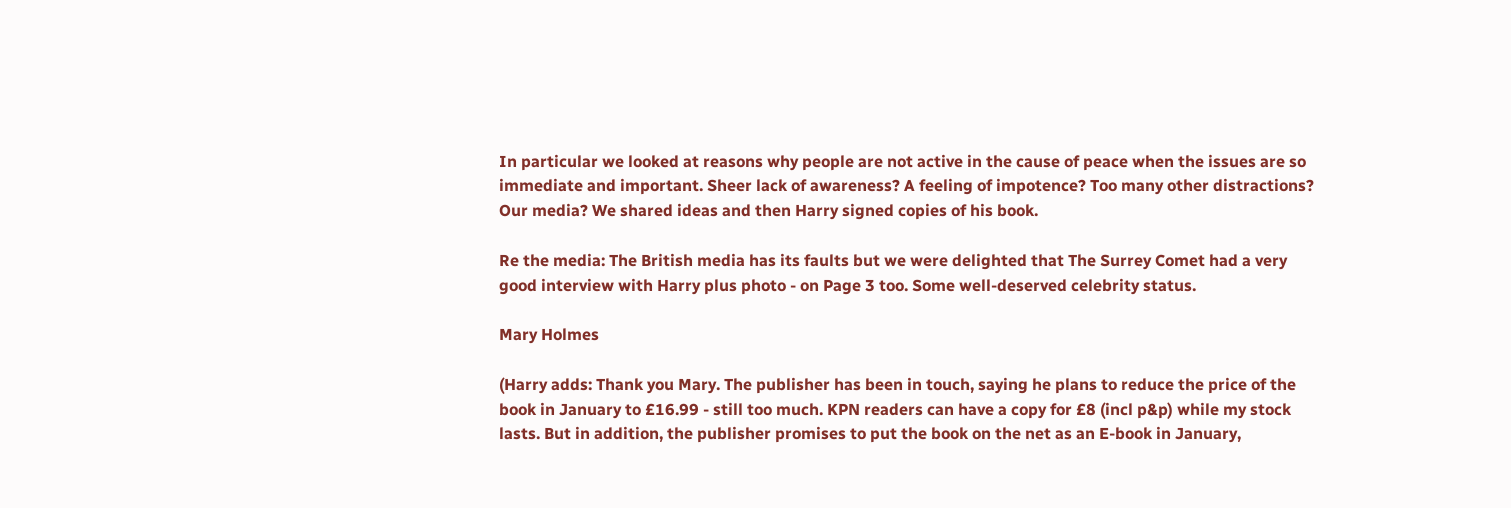In particular we looked at reasons why people are not active in the cause of peace when the issues are so immediate and important. Sheer lack of awareness? A feeling of impotence? Too many other distractions? Our media? We shared ideas and then Harry signed copies of his book.

Re the media: The British media has its faults but we were delighted that The Surrey Comet had a very good interview with Harry plus photo - on Page 3 too. Some well-deserved celebrity status.

Mary Holmes

(Harry adds: Thank you Mary. The publisher has been in touch, saying he plans to reduce the price of the book in January to £16.99 - still too much. KPN readers can have a copy for £8 (incl p&p) while my stock lasts. But in addition, the publisher promises to put the book on the net as an E-book in January,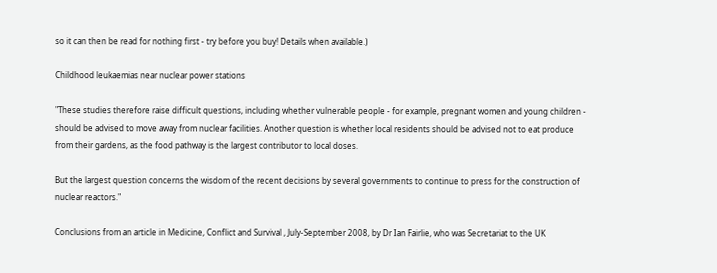so it can then be read for nothing first - try before you buy! Details when available.)

Childhood leukaemias near nuclear power stations

"These studies therefore raise difficult questions, including whether vulnerable people - for example, pregnant women and young children - should be advised to move away from nuclear facilities. Another question is whether local residents should be advised not to eat produce from their gardens, as the food pathway is the largest contributor to local doses.

But the largest question concerns the wisdom of the recent decisions by several governments to continue to press for the construction of nuclear reactors."

Conclusions from an article in Medicine, Conflict and Survival , July-September 2008, by Dr Ian Fairlie, who was Secretariat to the UK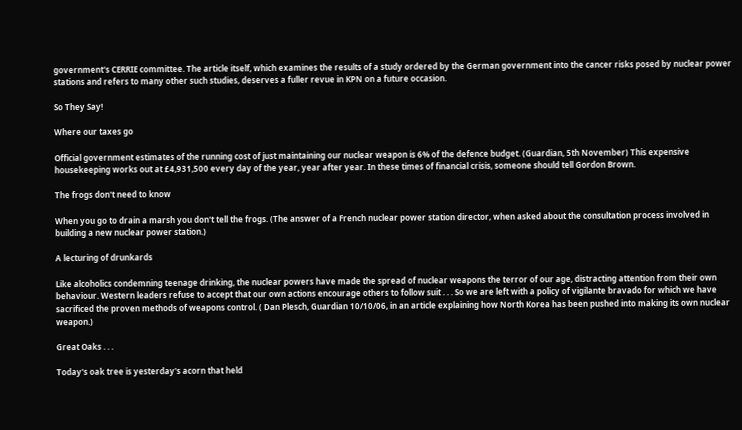government's CERRIE committee. The article itself, which examines the results of a study ordered by the German government into the cancer risks posed by nuclear power stations and refers to many other such studies, deserves a fuller revue in KPN on a future occasion.

So They Say!

Where our taxes go

Official government estimates of the running cost of just maintaining our nuclear weapon is 6% of the defence budget. (Guardian, 5th November) This expensive housekeeping works out at £4,931,500 every day of the year, year after year. In these times of financial crisis, someone should tell Gordon Brown.

The frogs don't need to know

When you go to drain a marsh you don't tell the frogs. (The answer of a French nuclear power station director, when asked about the consultation process involved in building a new nuclear power station.)

A lecturing of drunkards

Like alcoholics condemning teenage drinking, the nuclear powers have made the spread of nuclear weapons the terror of our age, distracting attention from their own behaviour. Western leaders refuse to accept that our own actions encourage others to follow suit . . . So we are left with a policy of vigilante bravado for which we have sacrificed the proven methods of weapons control. ( Dan Plesch, Guardian 10/10/06, in an article explaining how North Korea has been pushed into making its own nuclear weapon.)

Great Oaks . . .

Today's oak tree is yesterday's acorn that held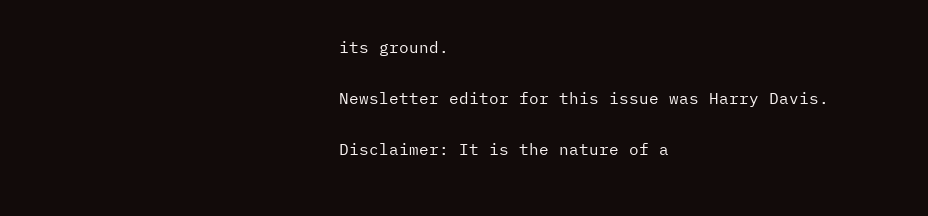its ground.

Newsletter editor for this issue was Harry Davis.

Disclaimer: It is the nature of a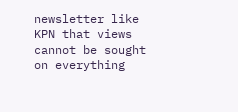newsletter like KPN that views cannot be sought on everything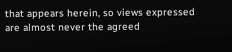that appears herein, so views expressed are almost never the agreed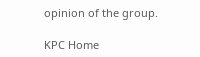opinion of the group.

KPC Home